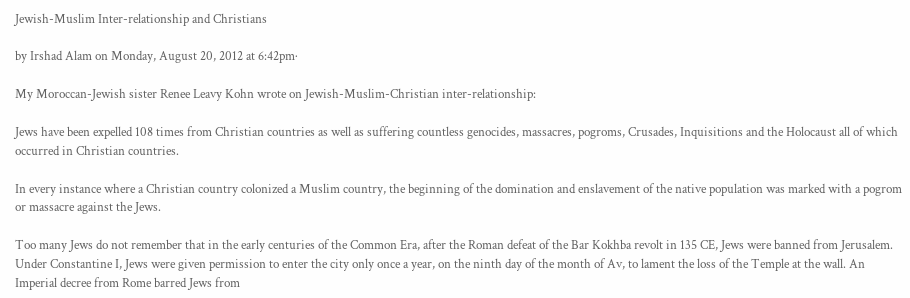Jewish-Muslim Inter-relationship and Christians

by Irshad Alam on Monday, August 20, 2012 at 6:42pm·

My Moroccan-Jewish sister Renee Leavy Kohn wrote on Jewish-Muslim-Christian inter-relationship:

Jews have been expelled 108 times from Christian countries as well as suffering countless genocides, massacres, pogroms, Crusades, Inquisitions and the Holocaust all of which occurred in Christian countries.

In every instance where a Christian country colonized a Muslim country, the beginning of the domination and enslavement of the native population was marked with a pogrom or massacre against the Jews.

Too many Jews do not remember that in the early centuries of the Common Era, after the Roman defeat of the Bar Kokhba revolt in 135 CE, Jews were banned from Jerusalem. Under Constantine I, Jews were given permission to enter the city only once a year, on the ninth day of the month of Av, to lament the loss of the Temple at the wall. An Imperial decree from Rome barred Jews from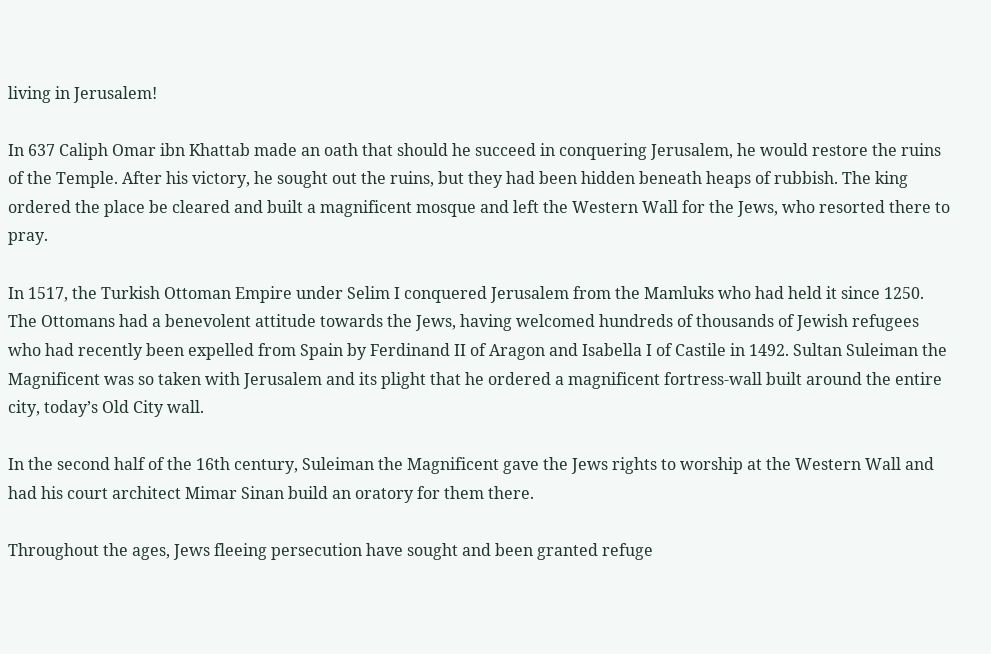living in Jerusalem!

In 637 Caliph Omar ibn Khattab made an oath that should he succeed in conquering Jerusalem, he would restore the ruins of the Temple. After his victory, he sought out the ruins, but they had been hidden beneath heaps of rubbish. The king ordered the place be cleared and built a magnificent mosque and left the Western Wall for the Jews, who resorted there to pray.

In 1517, the Turkish Ottoman Empire under Selim I conquered Jerusalem from the Mamluks who had held it since 1250. The Ottomans had a benevolent attitude towards the Jews, having welcomed hundreds of thousands of Jewish refugees who had recently been expelled from Spain by Ferdinand II of Aragon and Isabella I of Castile in 1492. Sultan Suleiman the Magnificent was so taken with Jerusalem and its plight that he ordered a magnificent fortress-wall built around the entire city, today’s Old City wall.

In the second half of the 16th century, Suleiman the Magnificent gave the Jews rights to worship at the Western Wall and had his court architect Mimar Sinan build an oratory for them there.

Throughout the ages, Jews fleeing persecution have sought and been granted refuge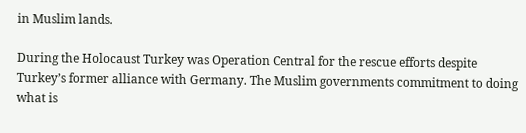in Muslim lands.

During the Holocaust Turkey was Operation Central for the rescue efforts despite Turkey’s former alliance with Germany. The Muslim governments commitment to doing what is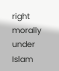right morally under Islam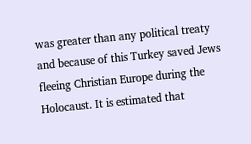was greater than any political treaty and because of this Turkey saved Jews fleeing Christian Europe during the Holocaust. It is estimated that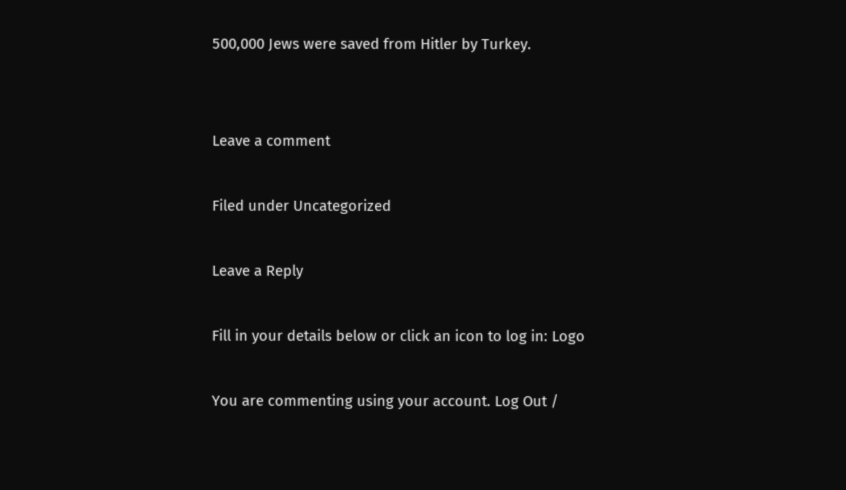500,000 Jews were saved from Hitler by Turkey.


Leave a comment

Filed under Uncategorized

Leave a Reply

Fill in your details below or click an icon to log in: Logo

You are commenting using your account. Log Out /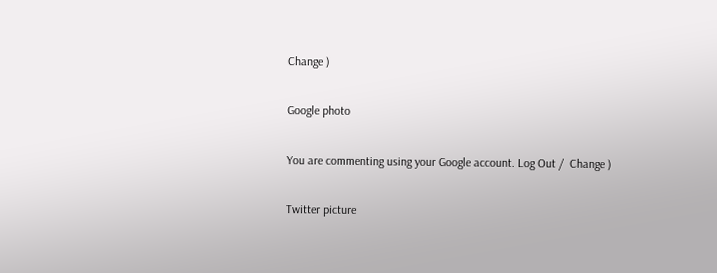Change )

Google photo

You are commenting using your Google account. Log Out /  Change )

Twitter picture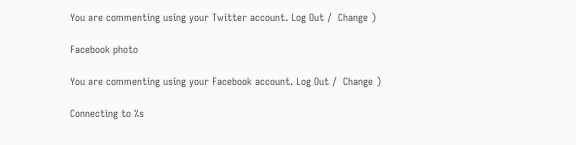You are commenting using your Twitter account. Log Out /  Change )

Facebook photo

You are commenting using your Facebook account. Log Out /  Change )

Connecting to %s